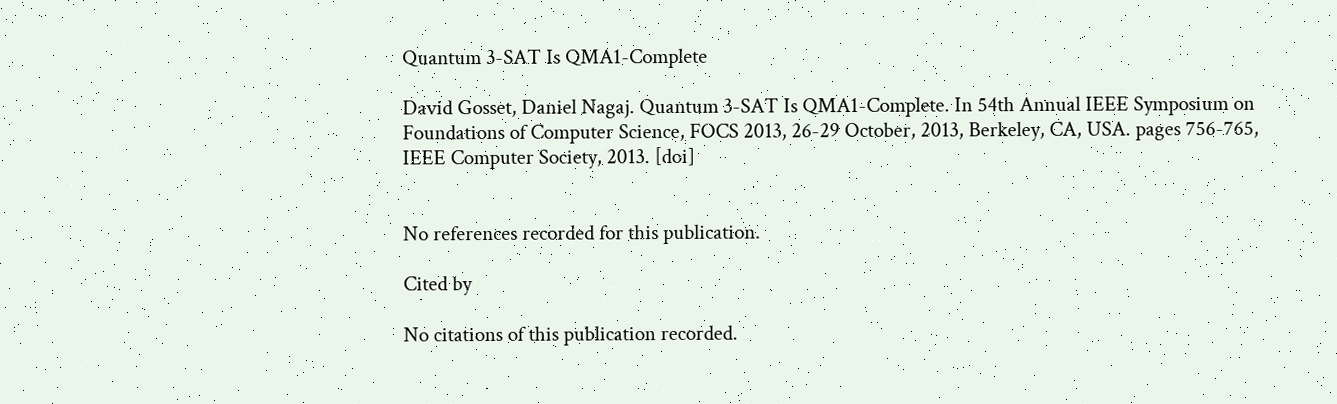Quantum 3-SAT Is QMA1-Complete

David Gosset, Daniel Nagaj. Quantum 3-SAT Is QMA1-Complete. In 54th Annual IEEE Symposium on Foundations of Computer Science, FOCS 2013, 26-29 October, 2013, Berkeley, CA, USA. pages 756-765, IEEE Computer Society, 2013. [doi]


No references recorded for this publication.

Cited by

No citations of this publication recorded.